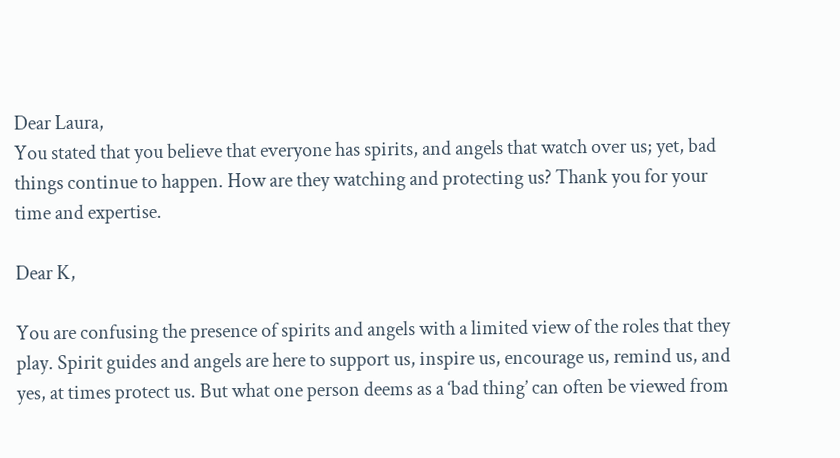Dear Laura,
You stated that you believe that everyone has spirits, and angels that watch over us; yet, bad things continue to happen. How are they watching and protecting us? Thank you for your time and expertise.

Dear K,

You are confusing the presence of spirits and angels with a limited view of the roles that they play. Spirit guides and angels are here to support us, inspire us, encourage us, remind us, and yes, at times protect us. But what one person deems as a ‘bad thing’ can often be viewed from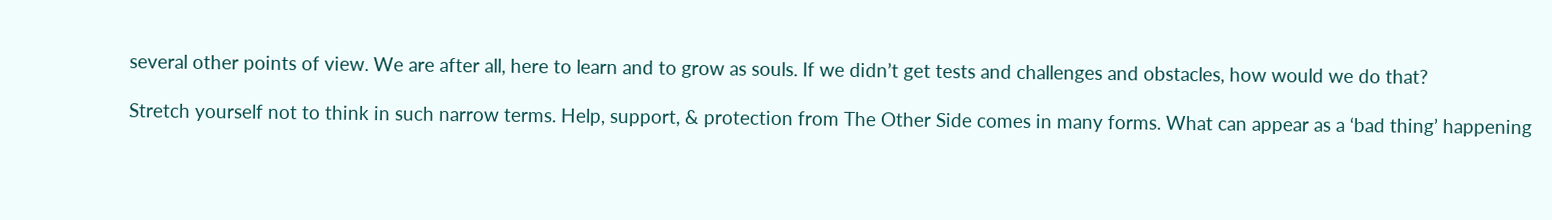several other points of view. We are after all, here to learn and to grow as souls. If we didn’t get tests and challenges and obstacles, how would we do that?

Stretch yourself not to think in such narrow terms. Help, support, & protection from The Other Side comes in many forms. What can appear as a ‘bad thing’ happening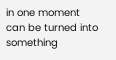in one moment can be turned into something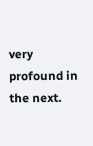very profound in the next.